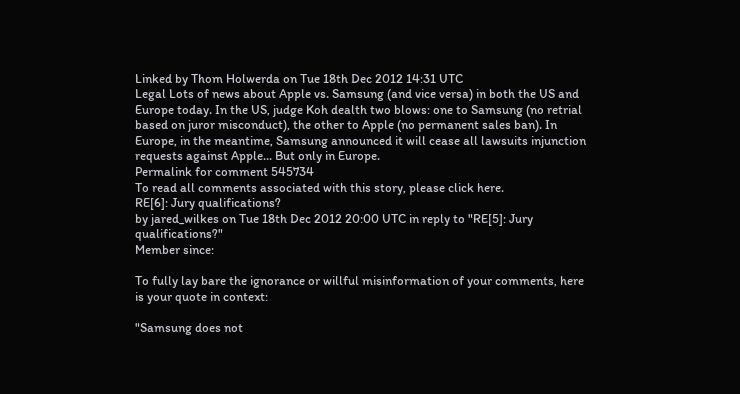Linked by Thom Holwerda on Tue 18th Dec 2012 14:31 UTC
Legal Lots of news about Apple vs. Samsung (and vice versa) in both the US and Europe today. In the US, judge Koh dealth two blows: one to Samsung (no retrial based on juror misconduct), the other to Apple (no permanent sales ban). In Europe, in the meantime, Samsung announced it will cease all lawsuits injunction requests against Apple... But only in Europe.
Permalink for comment 545734
To read all comments associated with this story, please click here.
RE[6]: Jury qualifications?
by jared_wilkes on Tue 18th Dec 2012 20:00 UTC in reply to "RE[5]: Jury qualifications?"
Member since:

To fully lay bare the ignorance or willful misinformation of your comments, here is your quote in context:

"Samsung does not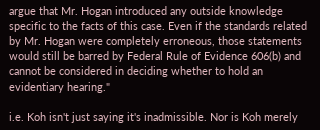argue that Mr. Hogan introduced any outside knowledge specific to the facts of this case. Even if the standards related by Mr. Hogan were completely erroneous, those statements would still be barred by Federal Rule of Evidence 606(b) and cannot be considered in deciding whether to hold an evidentiary hearing."

i.e. Koh isn't just saying it's inadmissible. Nor is Koh merely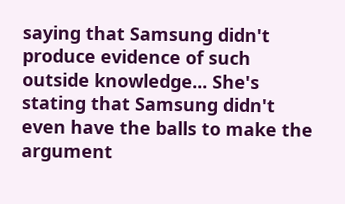saying that Samsung didn't produce evidence of such outside knowledge... She's stating that Samsung didn't even have the balls to make the argument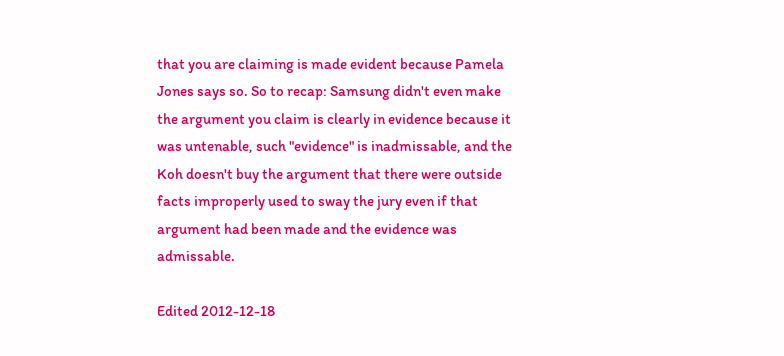that you are claiming is made evident because Pamela Jones says so. So to recap: Samsung didn't even make the argument you claim is clearly in evidence because it was untenable, such "evidence" is inadmissable, and the Koh doesn't buy the argument that there were outside facts improperly used to sway the jury even if that argument had been made and the evidence was admissable.

Edited 2012-12-18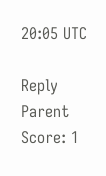20:05 UTC

Reply Parent Score: 1